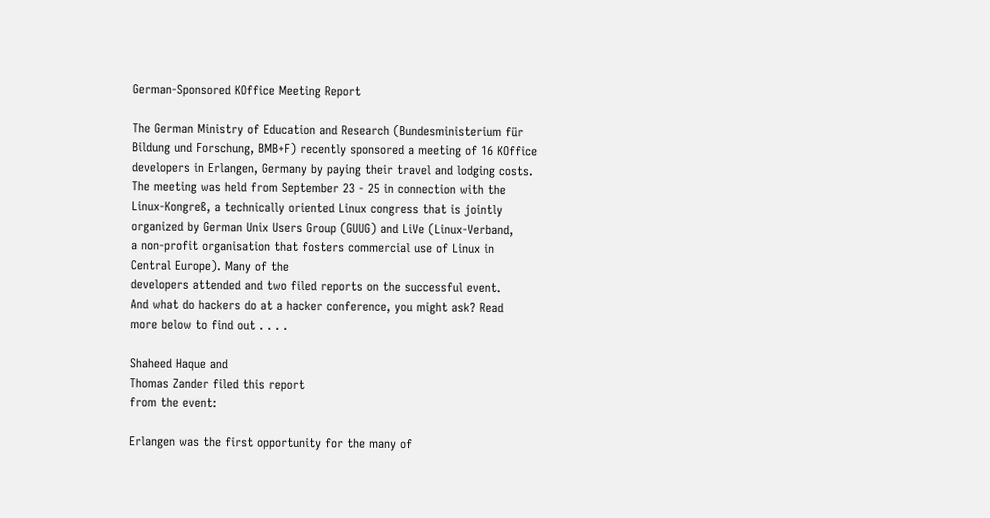German-Sponsored KOffice Meeting Report

The German Ministry of Education and Research (Bundesministerium für
Bildung und Forschung, BMB+F) recently sponsored a meeting of 16 KOffice
developers in Erlangen, Germany by paying their travel and lodging costs.
The meeting was held from September 23 - 25 in connection with the
Linux-Kongreß, a technically oriented Linux congress that is jointly
organized by German Unix Users Group (GUUG) and LiVe (Linux-Verband,
a non-profit organisation that fosters commercial use of Linux in
Central Europe). Many of the
developers attended and two filed reports on the successful event.
And what do hackers do at a hacker conference, you might ask? Read
more below to find out . . . .

Shaheed Haque and
Thomas Zander filed this report
from the event:

Erlangen was the first opportunity for the many of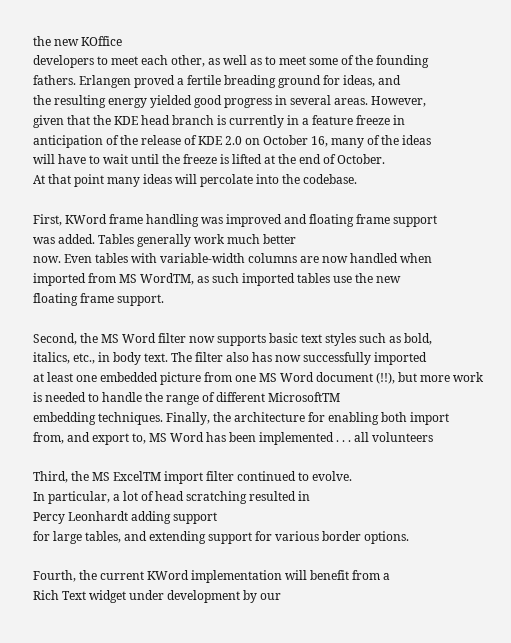the new KOffice
developers to meet each other, as well as to meet some of the founding
fathers. Erlangen proved a fertile breading ground for ideas, and
the resulting energy yielded good progress in several areas. However,
given that the KDE head branch is currently in a feature freeze in
anticipation of the release of KDE 2.0 on October 16, many of the ideas
will have to wait until the freeze is lifted at the end of October.
At that point many ideas will percolate into the codebase.

First, KWord frame handling was improved and floating frame support
was added. Tables generally work much better
now. Even tables with variable-width columns are now handled when
imported from MS WordTM, as such imported tables use the new
floating frame support.

Second, the MS Word filter now supports basic text styles such as bold,
italics, etc., in body text. The filter also has now successfully imported
at least one embedded picture from one MS Word document (!!), but more work
is needed to handle the range of different MicrosoftTM
embedding techniques. Finally, the architecture for enabling both import
from, and export to, MS Word has been implemented . . . all volunteers

Third, the MS ExcelTM import filter continued to evolve.
In particular, a lot of head scratching resulted in
Percy Leonhardt adding support
for large tables, and extending support for various border options.

Fourth, the current KWord implementation will benefit from a
Rich Text widget under development by our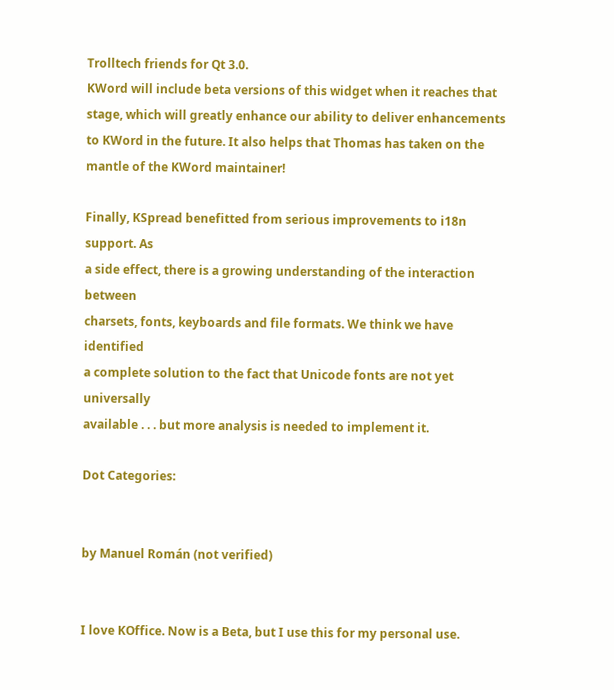Trolltech friends for Qt 3.0.
KWord will include beta versions of this widget when it reaches that
stage, which will greatly enhance our ability to deliver enhancements
to KWord in the future. It also helps that Thomas has taken on the
mantle of the KWord maintainer!

Finally, KSpread benefitted from serious improvements to i18n support. As
a side effect, there is a growing understanding of the interaction between
charsets, fonts, keyboards and file formats. We think we have identified
a complete solution to the fact that Unicode fonts are not yet universally
available . . . but more analysis is needed to implement it.

Dot Categories:


by Manuel Román (not verified)


I love KOffice. Now is a Beta, but I use this for my personal use.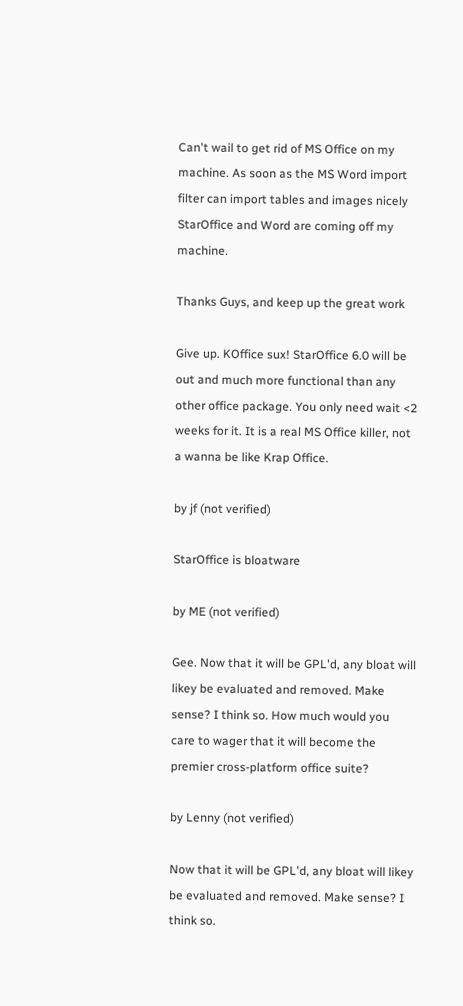Can't wail to get rid of MS Office on my machine. As soon as the MS Word import filter can import tables and images nicely StarOffice and Word are coming off my machine.

Thanks Guys, and keep up the great work

Give up. KOffice sux! StarOffice 6.0 will be out and much more functional than any other office package. You only need wait <2 weeks for it. It is a real MS Office killer, not a wanna be like Krap Office.

by jf (not verified)

StarOffice is bloatware

by ME (not verified)

Gee. Now that it will be GPL'd, any bloat will likey be evaluated and removed. Make sense? I think so. How much would you care to wager that it will become the premier cross-platform office suite?

by Lenny (not verified)

Now that it will be GPL'd, any bloat will likey be evaluated and removed. Make sense? I think so.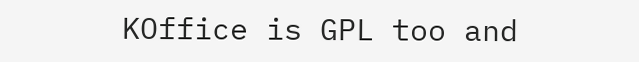KOffice is GPL too and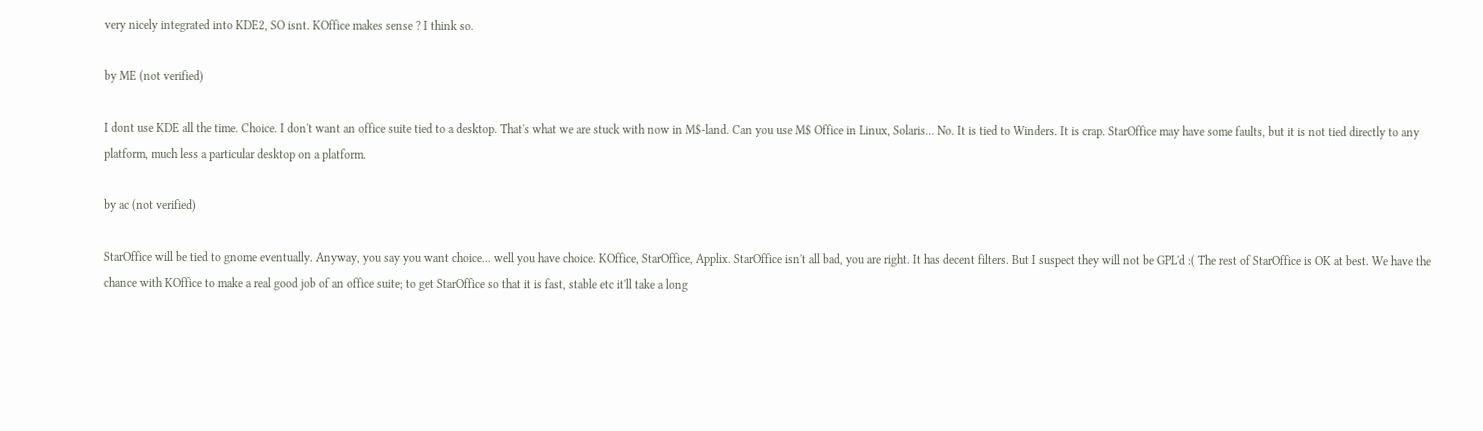very nicely integrated into KDE2, SO isnt. KOffice makes sense ? I think so.

by ME (not verified)

I dont use KDE all the time. Choice. I don't want an office suite tied to a desktop. That's what we are stuck with now in M$-land. Can you use M$ Office in Linux, Solaris... No. It is tied to Winders. It is crap. StarOffice may have some faults, but it is not tied directly to any platform, much less a particular desktop on a platform.

by ac (not verified)

StarOffice will be tied to gnome eventually. Anyway, you say you want choice... well you have choice. KOffice, StarOffice, Applix. StarOffice isn't all bad, you are right. It has decent filters. But I suspect they will not be GPL'd :( The rest of StarOffice is OK at best. We have the chance with KOffice to make a real good job of an office suite; to get StarOffice so that it is fast, stable etc it'll take a long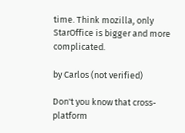time. Think mozilla, only StarOffice is bigger and more complicated.

by Carlos (not verified)

Don't you know that cross-platform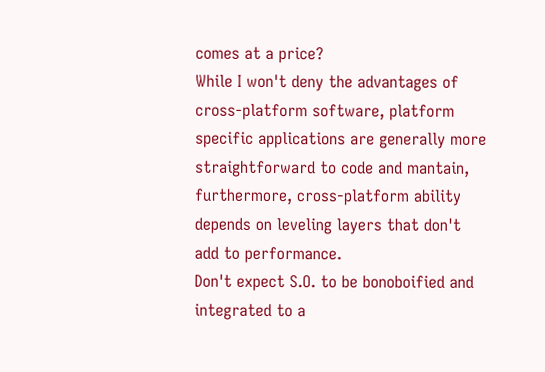comes at a price?
While I won't deny the advantages of cross-platform software, platform specific applications are generally more straightforward to code and mantain, furthermore, cross-platform ability depends on leveling layers that don't add to performance.
Don't expect S.O. to be bonoboified and integrated to a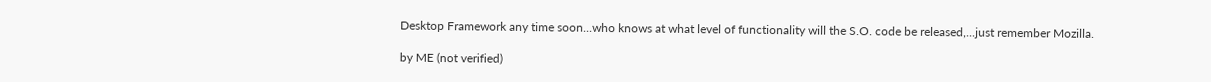Desktop Framework any time soon...who knows at what level of functionality will the S.O. code be released,...just remember Mozilla.

by ME (not verified)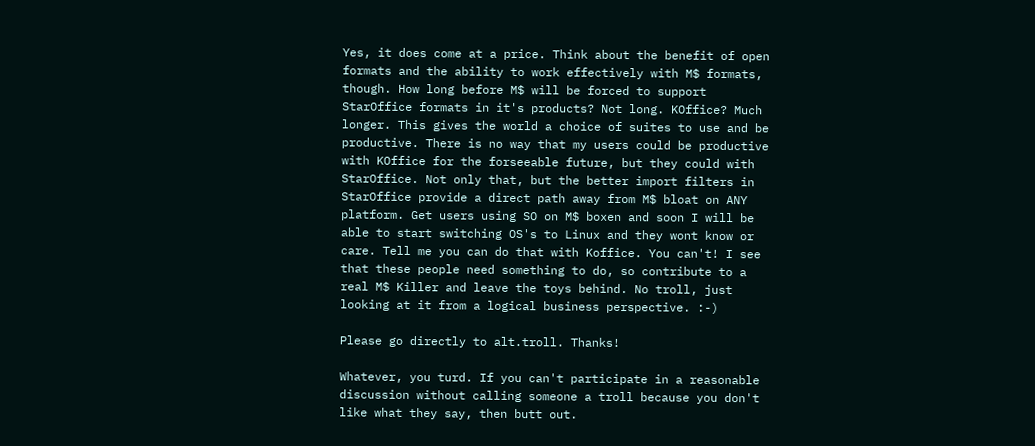Yes, it does come at a price. Think about the benefit of open formats and the ability to work effectively with M$ formats, though. How long before M$ will be forced to support StarOffice formats in it's products? Not long. KOffice? Much longer. This gives the world a choice of suites to use and be productive. There is no way that my users could be productive with KOffice for the forseeable future, but they could with StarOffice. Not only that, but the better import filters in StarOffice provide a direct path away from M$ bloat on ANY platform. Get users using SO on M$ boxen and soon I will be able to start switching OS's to Linux and they wont know or care. Tell me you can do that with Koffice. You can't! I see that these people need something to do, so contribute to a real M$ Killer and leave the toys behind. No troll, just looking at it from a logical business perspective. :-)

Please go directly to alt.troll. Thanks!

Whatever, you turd. If you can't participate in a reasonable discussion without calling someone a troll because you don't like what they say, then butt out.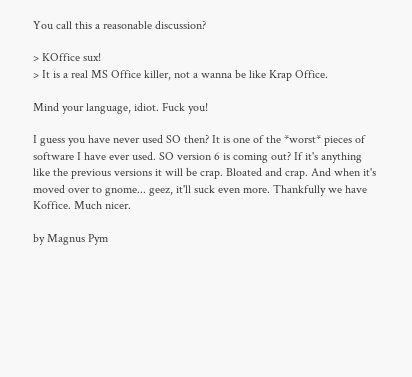You call this a reasonable discussion?

> KOffice sux!
> It is a real MS Office killer, not a wanna be like Krap Office.

Mind your language, idiot. Fuck you!

I guess you have never used SO then? It is one of the *worst* pieces of software I have ever used. SO version 6 is coming out? If it's anything like the previous versions it will be crap. Bloated and crap. And when it's moved over to gnome... geez, it'll suck even more. Thankfully we have Koffice. Much nicer.

by Magnus Pym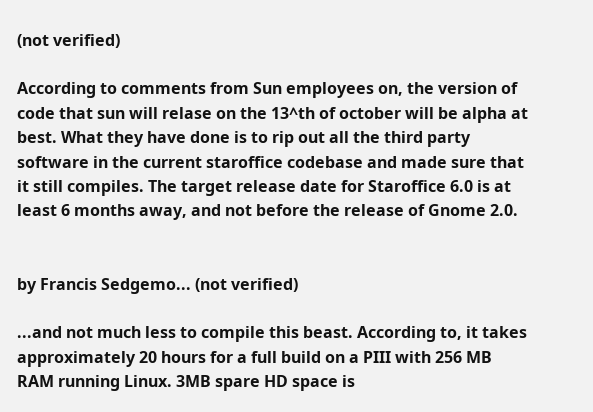(not verified)

According to comments from Sun employees on, the version of code that sun will relase on the 13^th of october will be alpha at best. What they have done is to rip out all the third party software in the current staroffice codebase and made sure that it still compiles. The target release date for Staroffice 6.0 is at least 6 months away, and not before the release of Gnome 2.0.


by Francis Sedgemo... (not verified)

...and not much less to compile this beast. According to, it takes approximately 20 hours for a full build on a PIII with 256 MB RAM running Linux. 3MB spare HD space is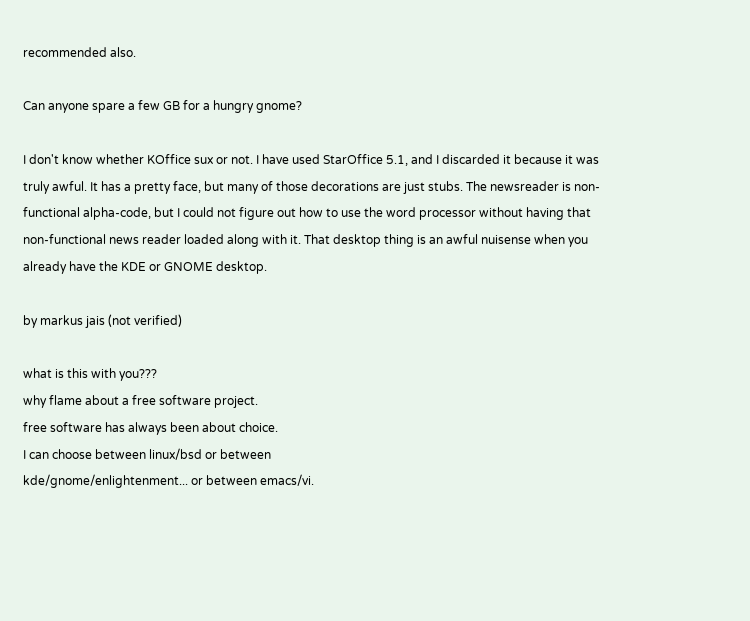recommended also.

Can anyone spare a few GB for a hungry gnome?

I don't know whether KOffice sux or not. I have used StarOffice 5.1, and I discarded it because it was truly awful. It has a pretty face, but many of those decorations are just stubs. The newsreader is non-functional alpha-code, but I could not figure out how to use the word processor without having that non-functional news reader loaded along with it. That desktop thing is an awful nuisense when you already have the KDE or GNOME desktop.

by markus jais (not verified)

what is this with you???
why flame about a free software project.
free software has always been about choice.
I can choose between linux/bsd or between
kde/gnome/enlightenment... or between emacs/vi.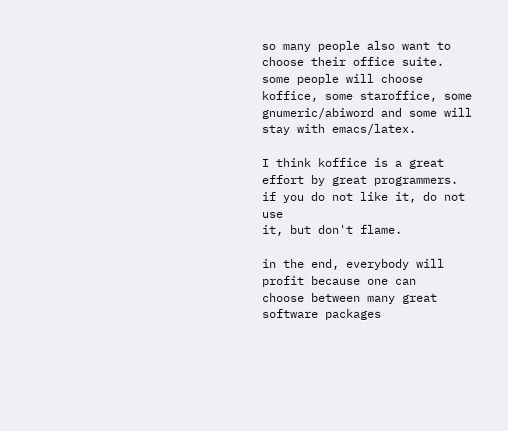so many people also want to choose their office suite. some people will choose koffice, some staroffice, some gnumeric/abiword and some will
stay with emacs/latex.

I think koffice is a great effort by great programmers. if you do not like it, do not use
it, but don't flame.

in the end, everybody will profit because one can
choose between many great software packages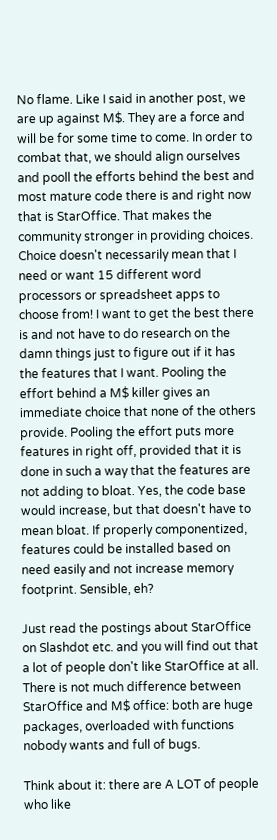No flame. Like I said in another post, we are up against M$. They are a force and will be for some time to come. In order to combat that, we should align ourselves and pooll the efforts behind the best and most mature code there is and right now that is StarOffice. That makes the community stronger in providing choices. Choice doesn't necessarily mean that I need or want 15 different word processors or spreadsheet apps to choose from! I want to get the best there is and not have to do research on the damn things just to figure out if it has the features that I want. Pooling the effort behind a M$ killer gives an immediate choice that none of the others provide. Pooling the effort puts more features in right off, provided that it is done in such a way that the features are not adding to bloat. Yes, the code base would increase, but that doesn't have to mean bloat. If properly componentized, features could be installed based on need easily and not increase memory footprint. Sensible, eh?

Just read the postings about StarOffice on Slashdot etc. and you will find out that a lot of people don't like StarOffice at all. There is not much difference between StarOffice and M$ office: both are huge packages, overloaded with functions nobody wants and full of bugs.

Think about it: there are A LOT of people who like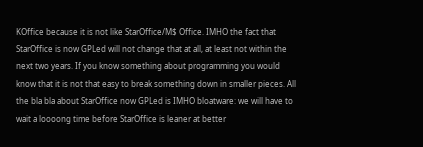KOffice because it is not like StarOffice/M$ Office. IMHO the fact that StarOffice is now GPLed will not change that at all, at least not within the next two years. If you know something about programming you would know that it is not that easy to break something down in smaller pieces. All the bla bla about StarOffice now GPLed is IMHO bloatware: we will have to wait a loooong time before StarOffice is leaner at better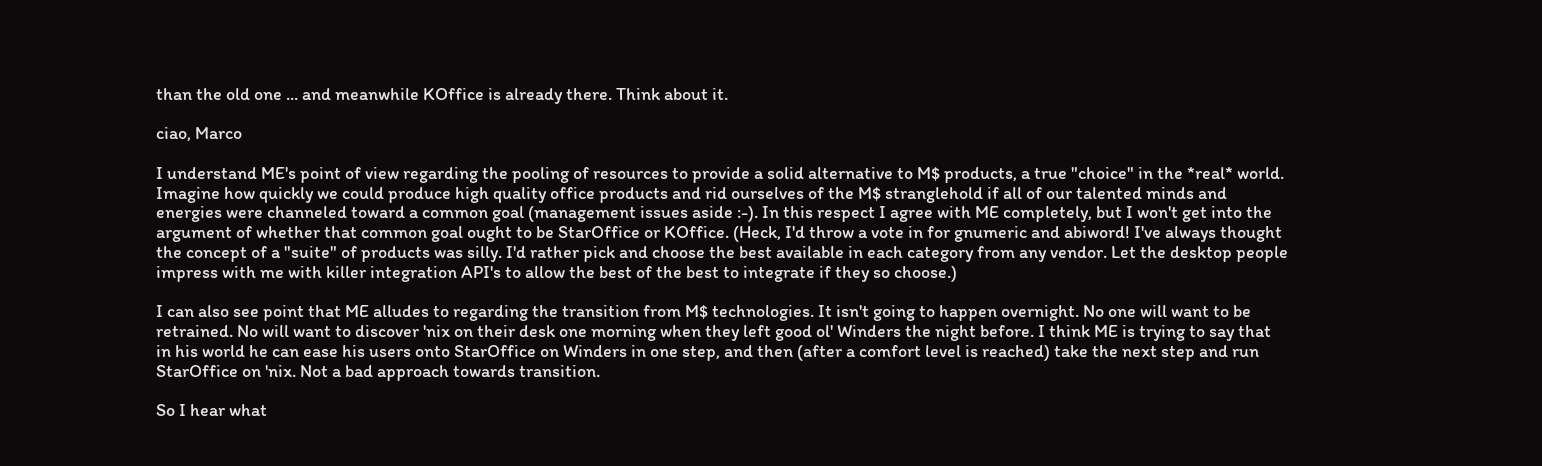than the old one ... and meanwhile KOffice is already there. Think about it.

ciao, Marco

I understand ME's point of view regarding the pooling of resources to provide a solid alternative to M$ products, a true "choice" in the *real* world. Imagine how quickly we could produce high quality office products and rid ourselves of the M$ stranglehold if all of our talented minds and energies were channeled toward a common goal (management issues aside :-). In this respect I agree with ME completely, but I won't get into the argument of whether that common goal ought to be StarOffice or KOffice. (Heck, I'd throw a vote in for gnumeric and abiword! I've always thought the concept of a "suite" of products was silly. I'd rather pick and choose the best available in each category from any vendor. Let the desktop people impress with me with killer integration API's to allow the best of the best to integrate if they so choose.)

I can also see point that ME alludes to regarding the transition from M$ technologies. It isn't going to happen overnight. No one will want to be retrained. No will want to discover 'nix on their desk one morning when they left good ol' Winders the night before. I think ME is trying to say that in his world he can ease his users onto StarOffice on Winders in one step, and then (after a comfort level is reached) take the next step and run StarOffice on 'nix. Not a bad approach towards transition.

So I hear what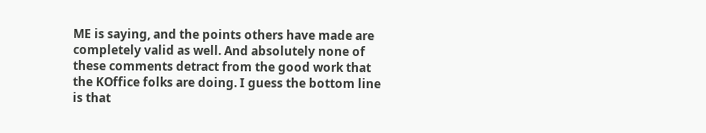ME is saying, and the points others have made are completely valid as well. And absolutely none of these comments detract from the good work that the KOffice folks are doing. I guess the bottom line is that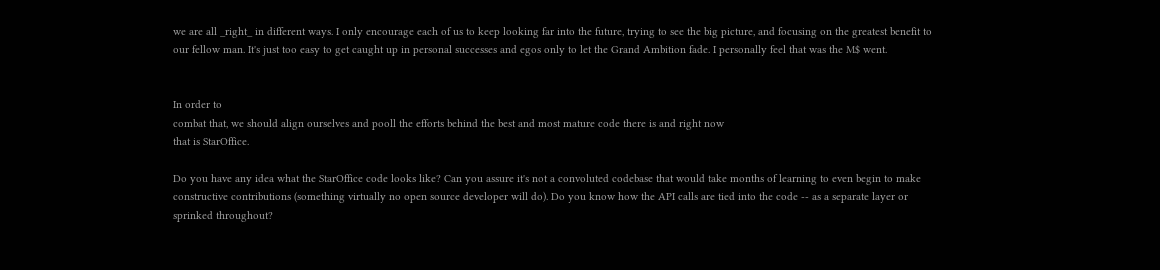we are all _right_ in different ways. I only encourage each of us to keep looking far into the future, trying to see the big picture, and focusing on the greatest benefit to our fellow man. It's just too easy to get caught up in personal successes and egos only to let the Grand Ambition fade. I personally feel that was the M$ went.


In order to
combat that, we should align ourselves and pooll the efforts behind the best and most mature code there is and right now
that is StarOffice.

Do you have any idea what the StarOffice code looks like? Can you assure it's not a convoluted codebase that would take months of learning to even begin to make constructive contributions (something virtually no open source developer will do). Do you know how the API calls are tied into the code -- as a separate layer or sprinked throughout?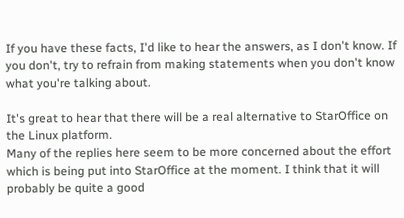If you have these facts, I'd like to hear the answers, as I don't know. If you don't, try to refrain from making statements when you don't know what you're talking about.

It's great to hear that there will be a real alternative to StarOffice on the Linux platform.
Many of the replies here seem to be more concerned about the effort which is being put into StarOffice at the moment. I think that it will probably be quite a good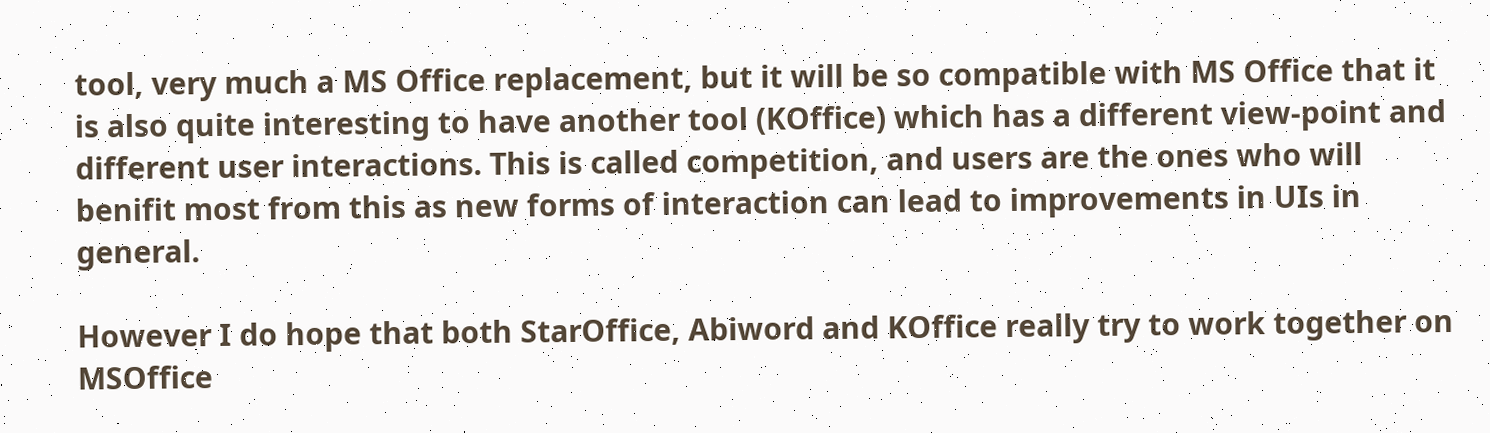tool, very much a MS Office replacement, but it will be so compatible with MS Office that it is also quite interesting to have another tool (KOffice) which has a different view-point and different user interactions. This is called competition, and users are the ones who will benifit most from this as new forms of interaction can lead to improvements in UIs in general.

However I do hope that both StarOffice, Abiword and KOffice really try to work together on MSOffice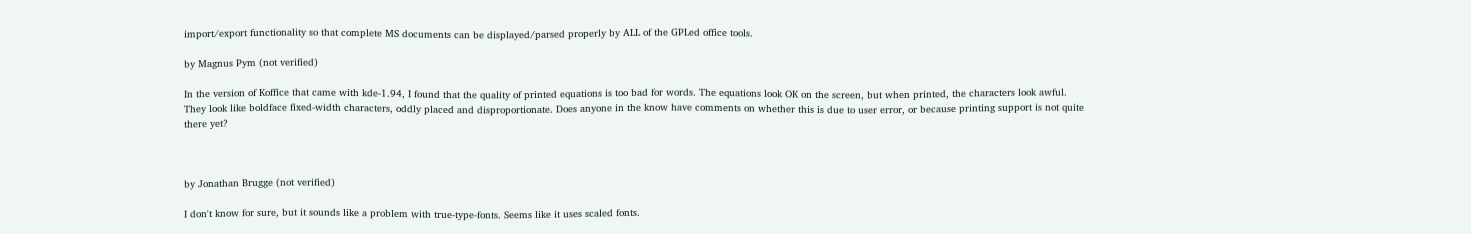import/export functionality so that complete MS documents can be displayed/parsed properly by ALL of the GPLed office tools.

by Magnus Pym (not verified)

In the version of Koffice that came with kde-1.94, I found that the quality of printed equations is too bad for words. The equations look OK on the screen, but when printed, the characters look awful. They look like boldface fixed-width characters, oddly placed and disproportionate. Does anyone in the know have comments on whether this is due to user error, or because printing support is not quite there yet?



by Jonathan Brugge (not verified)

I don't know for sure, but it sounds like a problem with true-type-fonts. Seems like it uses scaled fonts.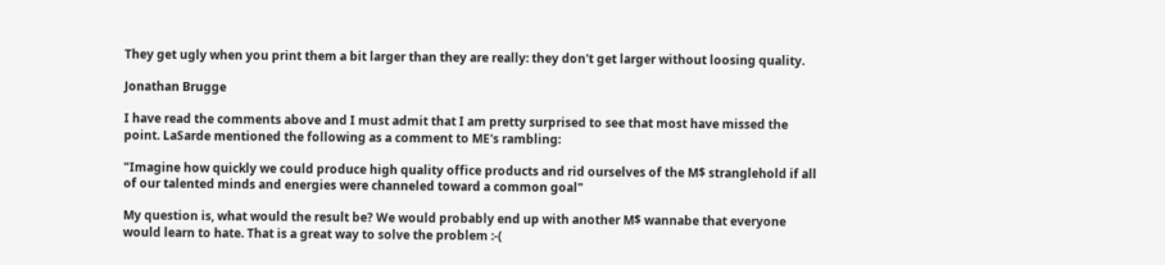They get ugly when you print them a bit larger than they are really: they don't get larger without loosing quality.

Jonathan Brugge

I have read the comments above and I must admit that I am pretty surprised to see that most have missed the point. LaSarde mentioned the following as a comment to ME's rambling:

"Imagine how quickly we could produce high quality office products and rid ourselves of the M$ stranglehold if all of our talented minds and energies were channeled toward a common goal"

My question is, what would the result be? We would probably end up with another M$ wannabe that everyone would learn to hate. That is a great way to solve the problem :-(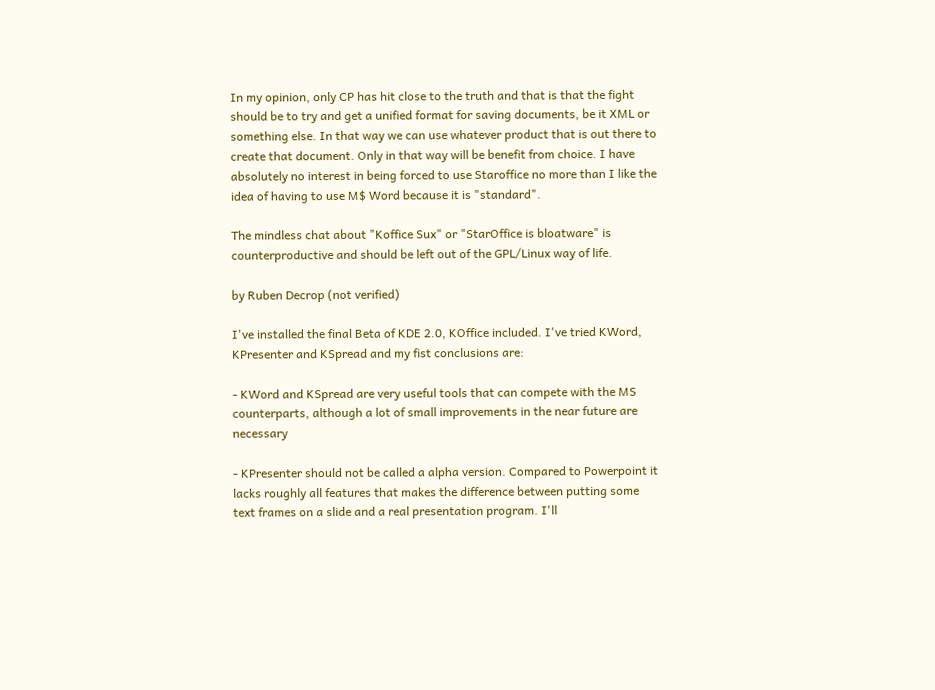In my opinion, only CP has hit close to the truth and that is that the fight should be to try and get a unified format for saving documents, be it XML or something else. In that way we can use whatever product that is out there to create that document. Only in that way will be benefit from choice. I have absolutely no interest in being forced to use Staroffice no more than I like the idea of having to use M$ Word because it is "standard".

The mindless chat about "Koffice Sux" or "StarOffice is bloatware" is counterproductive and should be left out of the GPL/Linux way of life.

by Ruben Decrop (not verified)

I've installed the final Beta of KDE 2.0, KOffice included. I've tried KWord, KPresenter and KSpread and my fist conclusions are:

- KWord and KSpread are very useful tools that can compete with the MS counterparts, although a lot of small improvements in the near future are necessary

- KPresenter should not be called a alpha version. Compared to Powerpoint it lacks roughly all features that makes the difference between putting some text frames on a slide and a real presentation program. I'll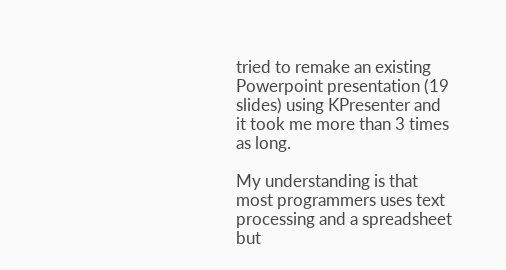tried to remake an existing Powerpoint presentation (19 slides) using KPresenter and it took me more than 3 times as long.

My understanding is that most programmers uses text processing and a spreadsheet but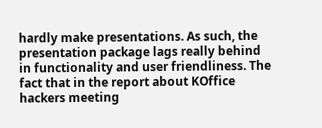hardly make presentations. As such, the presentation package lags really behind in functionality and user friendliness. The fact that in the report about KOffice hackers meeting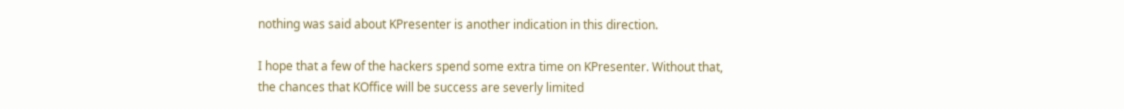nothing was said about KPresenter is another indication in this direction.

I hope that a few of the hackers spend some extra time on KPresenter. Without that, the chances that KOffice will be success are severly limited